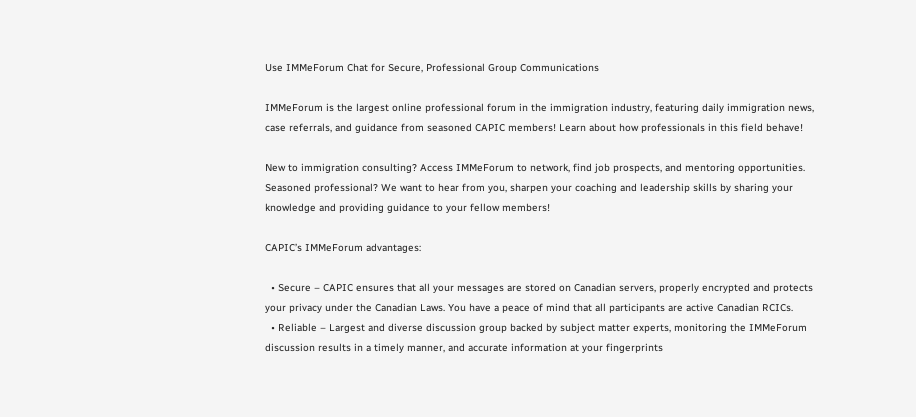Use IMMeForum Chat for Secure, Professional Group Communications

IMMeForum is the largest online professional forum in the immigration industry, featuring daily immigration news, case referrals, and guidance from seasoned CAPIC members! Learn about how professionals in this field behave!

New to immigration consulting? Access IMMeForum to network, find job prospects, and mentoring opportunities. Seasoned professional? We want to hear from you, sharpen your coaching and leadership skills by sharing your knowledge and providing guidance to your fellow members!

CAPIC’s IMMeForum advantages:

  • Secure – CAPIC ensures that all your messages are stored on Canadian servers, properly encrypted and protects your privacy under the Canadian Laws. You have a peace of mind that all participants are active Canadian RCICs.
  • Reliable – Largest and diverse discussion group backed by subject matter experts, monitoring the IMMeForum discussion results in a timely manner, and accurate information at your fingerprints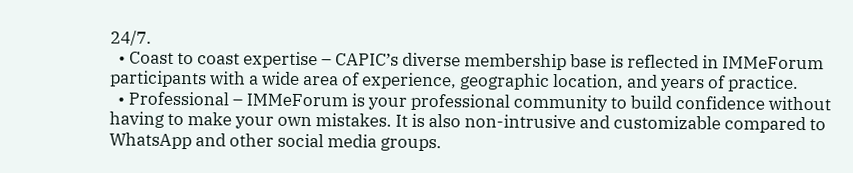24/7.
  • Coast to coast expertise – CAPIC’s diverse membership base is reflected in IMMeForum participants with a wide area of experience, geographic location, and years of practice.
  • Professional – IMMeForum is your professional community to build confidence without having to make your own mistakes. It is also non-intrusive and customizable compared to WhatsApp and other social media groups.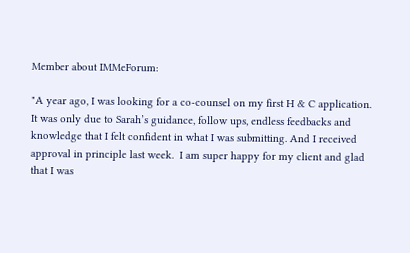Member about IMMeForum:

"A year ago, I was looking for a co-counsel on my first H & C application. It was only due to Sarah’s guidance, follow ups, endless feedbacks and knowledge that I felt confident in what I was submitting. And I received approval in principle last week.  I am super happy for my client and glad that I was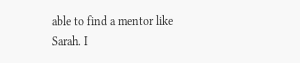able to find a mentor like Sarah. I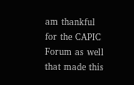am thankful for the CAPIC Forum as well that made this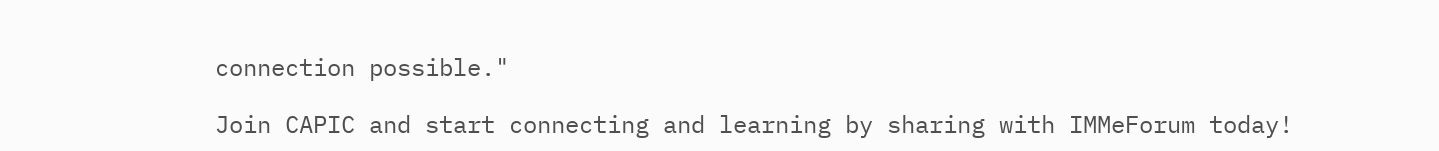connection possible."

Join CAPIC and start connecting and learning by sharing with IMMeForum today!